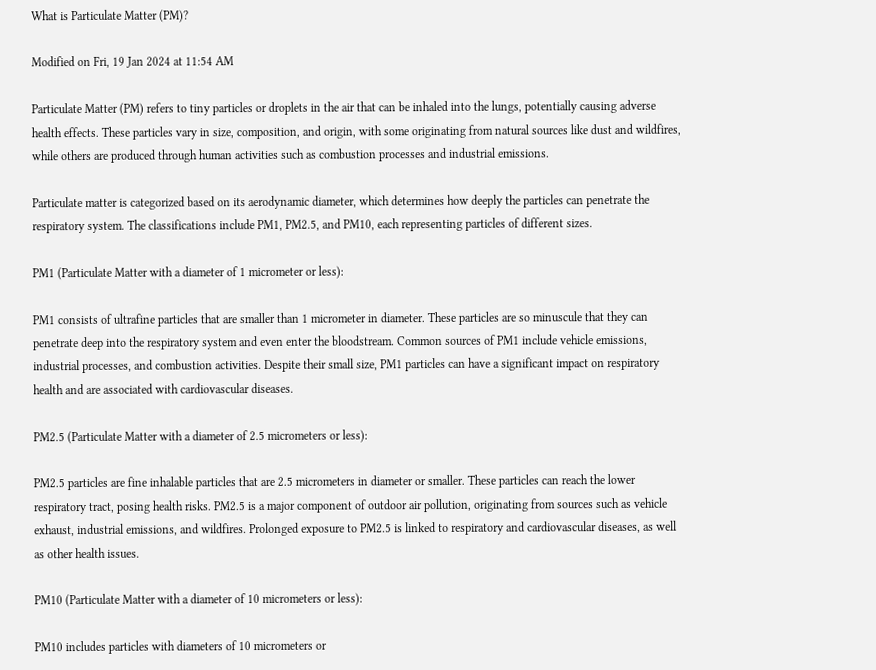What is Particulate Matter (PM)?

Modified on Fri, 19 Jan 2024 at 11:54 AM

Particulate Matter (PM) refers to tiny particles or droplets in the air that can be inhaled into the lungs, potentially causing adverse health effects. These particles vary in size, composition, and origin, with some originating from natural sources like dust and wildfires, while others are produced through human activities such as combustion processes and industrial emissions.

Particulate matter is categorized based on its aerodynamic diameter, which determines how deeply the particles can penetrate the respiratory system. The classifications include PM1, PM2.5, and PM10, each representing particles of different sizes.

PM1 (Particulate Matter with a diameter of 1 micrometer or less):

PM1 consists of ultrafine particles that are smaller than 1 micrometer in diameter. These particles are so minuscule that they can penetrate deep into the respiratory system and even enter the bloodstream. Common sources of PM1 include vehicle emissions, industrial processes, and combustion activities. Despite their small size, PM1 particles can have a significant impact on respiratory health and are associated with cardiovascular diseases.

PM2.5 (Particulate Matter with a diameter of 2.5 micrometers or less):

PM2.5 particles are fine inhalable particles that are 2.5 micrometers in diameter or smaller. These particles can reach the lower respiratory tract, posing health risks. PM2.5 is a major component of outdoor air pollution, originating from sources such as vehicle exhaust, industrial emissions, and wildfires. Prolonged exposure to PM2.5 is linked to respiratory and cardiovascular diseases, as well as other health issues.

PM10 (Particulate Matter with a diameter of 10 micrometers or less):

PM10 includes particles with diameters of 10 micrometers or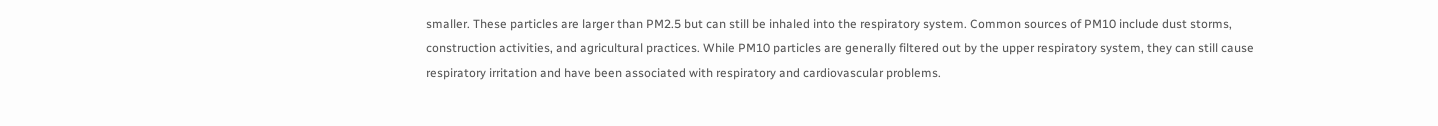smaller. These particles are larger than PM2.5 but can still be inhaled into the respiratory system. Common sources of PM10 include dust storms, construction activities, and agricultural practices. While PM10 particles are generally filtered out by the upper respiratory system, they can still cause respiratory irritation and have been associated with respiratory and cardiovascular problems.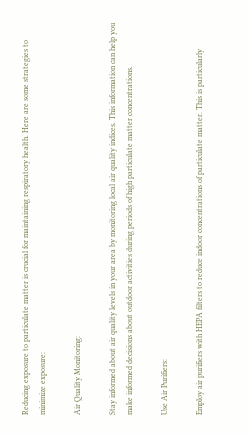Reducing exposure to particulate matter is crucial for maintaining respiratory health. Here are some strategies to minimize exposure:

Air Quality Monitoring:

Stay informed about air quality levels in your area by monitoring local air quality indices. This information can help you make informed decisions about outdoor activities during periods of high particulate matter concentrations.

Use Air Purifiers:

Employ air purifiers with HEPA filters to reduce indoor concentrations of particulate matter. This is particularly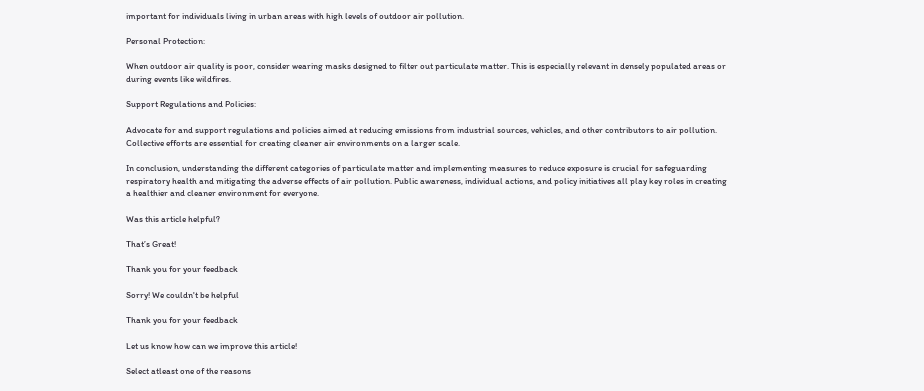important for individuals living in urban areas with high levels of outdoor air pollution.

Personal Protection:

When outdoor air quality is poor, consider wearing masks designed to filter out particulate matter. This is especially relevant in densely populated areas or during events like wildfires.

Support Regulations and Policies:

Advocate for and support regulations and policies aimed at reducing emissions from industrial sources, vehicles, and other contributors to air pollution. Collective efforts are essential for creating cleaner air environments on a larger scale.

In conclusion, understanding the different categories of particulate matter and implementing measures to reduce exposure is crucial for safeguarding respiratory health and mitigating the adverse effects of air pollution. Public awareness, individual actions, and policy initiatives all play key roles in creating a healthier and cleaner environment for everyone.

Was this article helpful?

That’s Great!

Thank you for your feedback

Sorry! We couldn't be helpful

Thank you for your feedback

Let us know how can we improve this article!

Select atleast one of the reasons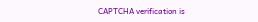CAPTCHA verification is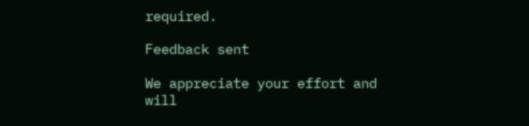required.

Feedback sent

We appreciate your effort and will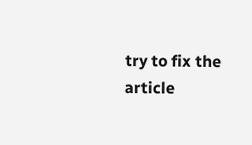try to fix the article